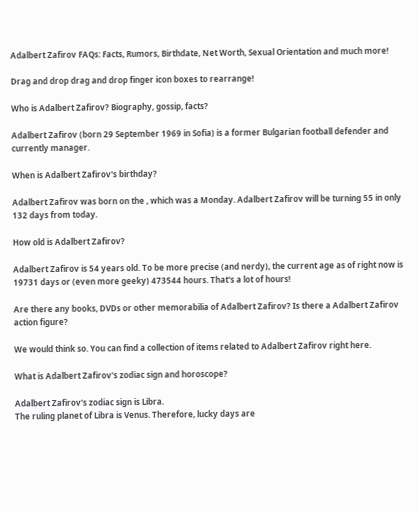Adalbert Zafirov FAQs: Facts, Rumors, Birthdate, Net Worth, Sexual Orientation and much more!

Drag and drop drag and drop finger icon boxes to rearrange!

Who is Adalbert Zafirov? Biography, gossip, facts?

Adalbert Zafirov (born 29 September 1969 in Sofia) is a former Bulgarian football defender and currently manager.

When is Adalbert Zafirov's birthday?

Adalbert Zafirov was born on the , which was a Monday. Adalbert Zafirov will be turning 55 in only 132 days from today.

How old is Adalbert Zafirov?

Adalbert Zafirov is 54 years old. To be more precise (and nerdy), the current age as of right now is 19731 days or (even more geeky) 473544 hours. That's a lot of hours!

Are there any books, DVDs or other memorabilia of Adalbert Zafirov? Is there a Adalbert Zafirov action figure?

We would think so. You can find a collection of items related to Adalbert Zafirov right here.

What is Adalbert Zafirov's zodiac sign and horoscope?

Adalbert Zafirov's zodiac sign is Libra.
The ruling planet of Libra is Venus. Therefore, lucky days are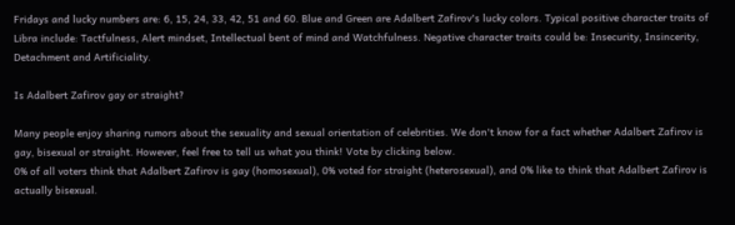Fridays and lucky numbers are: 6, 15, 24, 33, 42, 51 and 60. Blue and Green are Adalbert Zafirov's lucky colors. Typical positive character traits of Libra include: Tactfulness, Alert mindset, Intellectual bent of mind and Watchfulness. Negative character traits could be: Insecurity, Insincerity, Detachment and Artificiality.

Is Adalbert Zafirov gay or straight?

Many people enjoy sharing rumors about the sexuality and sexual orientation of celebrities. We don't know for a fact whether Adalbert Zafirov is gay, bisexual or straight. However, feel free to tell us what you think! Vote by clicking below.
0% of all voters think that Adalbert Zafirov is gay (homosexual), 0% voted for straight (heterosexual), and 0% like to think that Adalbert Zafirov is actually bisexual.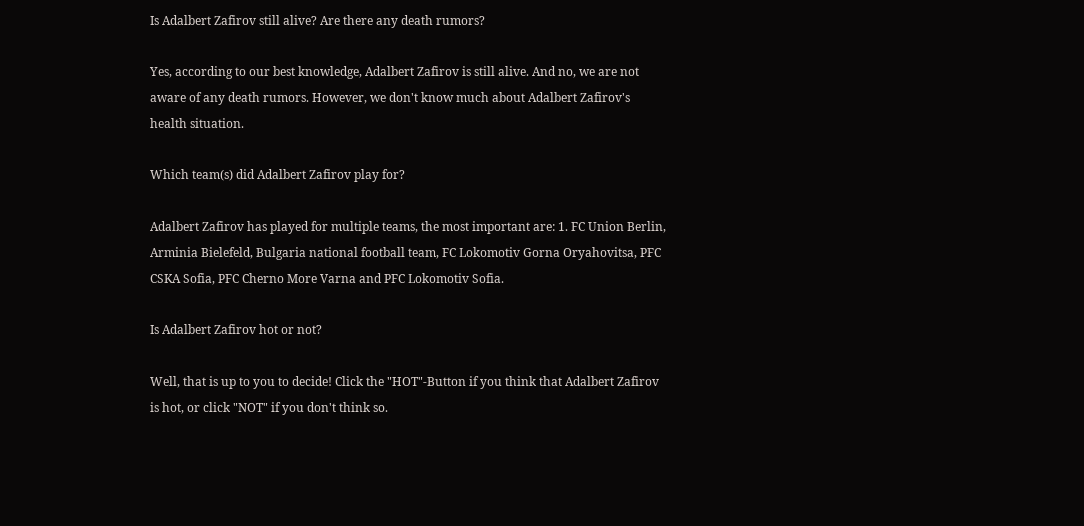Is Adalbert Zafirov still alive? Are there any death rumors?

Yes, according to our best knowledge, Adalbert Zafirov is still alive. And no, we are not aware of any death rumors. However, we don't know much about Adalbert Zafirov's health situation.

Which team(s) did Adalbert Zafirov play for?

Adalbert Zafirov has played for multiple teams, the most important are: 1. FC Union Berlin, Arminia Bielefeld, Bulgaria national football team, FC Lokomotiv Gorna Oryahovitsa, PFC CSKA Sofia, PFC Cherno More Varna and PFC Lokomotiv Sofia.

Is Adalbert Zafirov hot or not?

Well, that is up to you to decide! Click the "HOT"-Button if you think that Adalbert Zafirov is hot, or click "NOT" if you don't think so.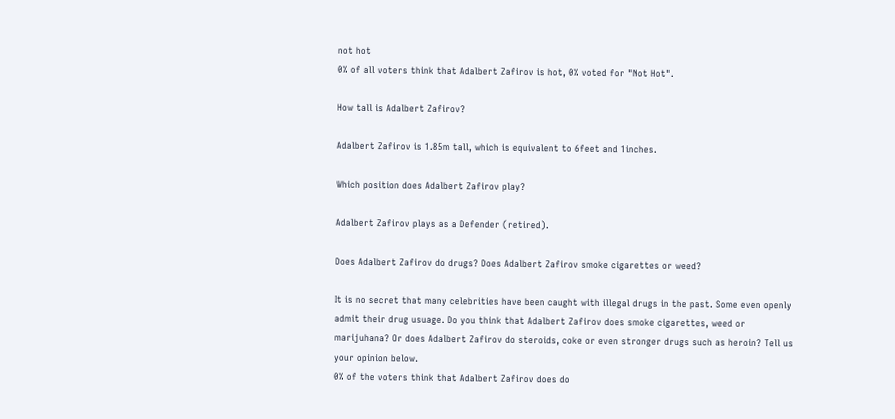not hot
0% of all voters think that Adalbert Zafirov is hot, 0% voted for "Not Hot".

How tall is Adalbert Zafirov?

Adalbert Zafirov is 1.85m tall, which is equivalent to 6feet and 1inches.

Which position does Adalbert Zafirov play?

Adalbert Zafirov plays as a Defender (retired).

Does Adalbert Zafirov do drugs? Does Adalbert Zafirov smoke cigarettes or weed?

It is no secret that many celebrities have been caught with illegal drugs in the past. Some even openly admit their drug usuage. Do you think that Adalbert Zafirov does smoke cigarettes, weed or marijuhana? Or does Adalbert Zafirov do steroids, coke or even stronger drugs such as heroin? Tell us your opinion below.
0% of the voters think that Adalbert Zafirov does do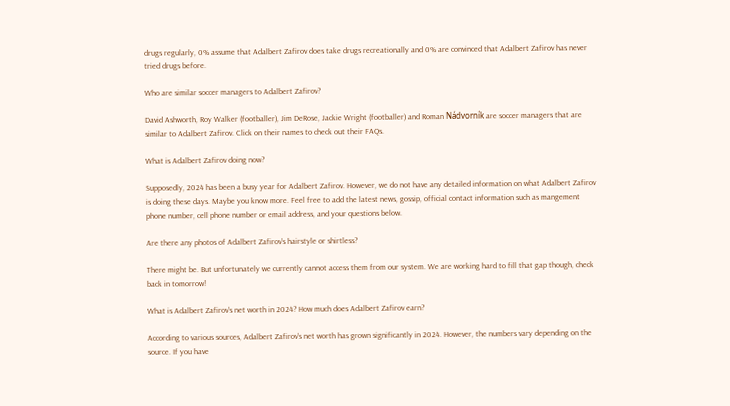drugs regularly, 0% assume that Adalbert Zafirov does take drugs recreationally and 0% are convinced that Adalbert Zafirov has never tried drugs before.

Who are similar soccer managers to Adalbert Zafirov?

David Ashworth, Roy Walker (footballer), Jim DeRose, Jackie Wright (footballer) and Roman Nádvorník are soccer managers that are similar to Adalbert Zafirov. Click on their names to check out their FAQs.

What is Adalbert Zafirov doing now?

Supposedly, 2024 has been a busy year for Adalbert Zafirov. However, we do not have any detailed information on what Adalbert Zafirov is doing these days. Maybe you know more. Feel free to add the latest news, gossip, official contact information such as mangement phone number, cell phone number or email address, and your questions below.

Are there any photos of Adalbert Zafirov's hairstyle or shirtless?

There might be. But unfortunately we currently cannot access them from our system. We are working hard to fill that gap though, check back in tomorrow!

What is Adalbert Zafirov's net worth in 2024? How much does Adalbert Zafirov earn?

According to various sources, Adalbert Zafirov's net worth has grown significantly in 2024. However, the numbers vary depending on the source. If you have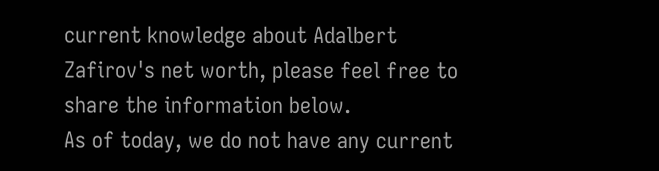current knowledge about Adalbert Zafirov's net worth, please feel free to share the information below.
As of today, we do not have any current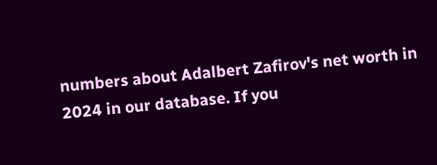numbers about Adalbert Zafirov's net worth in 2024 in our database. If you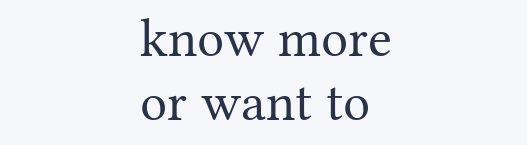know more or want to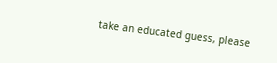take an educated guess, please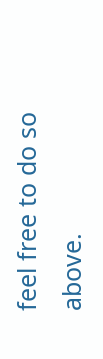feel free to do so above.